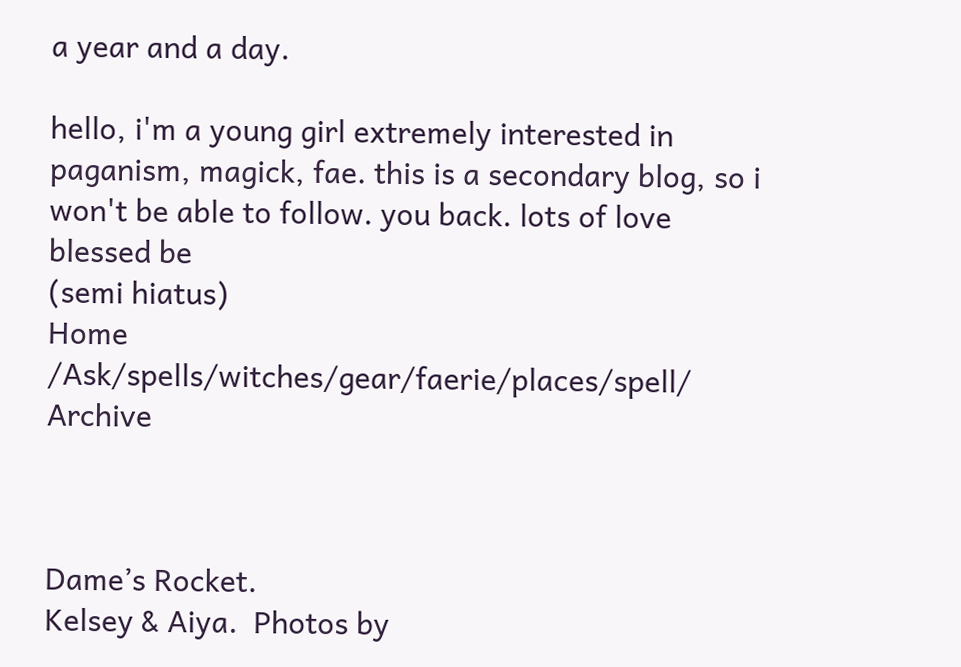a year and a day.

hello, i'm a young girl extremely interested in paganism, magick, fae. this is a secondary blog, so i won't be able to follow. you back. lots of love blessed be
(semi hiatus)
Home /Ask/spells/witches/gear/faerie/places/spell/ Archive



Dame’s Rocket.
Kelsey & Aiya.  Photos by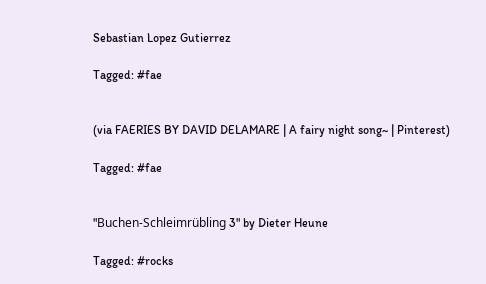Sebastian Lopez Gutierrez

Tagged: #fae


(via FAERIES BY DAVID DELAMARE | A fairy night song~ | Pinterest)

Tagged: #fae


"Buchen-Schleimrübling 3" by Dieter Heune

Tagged: #rocks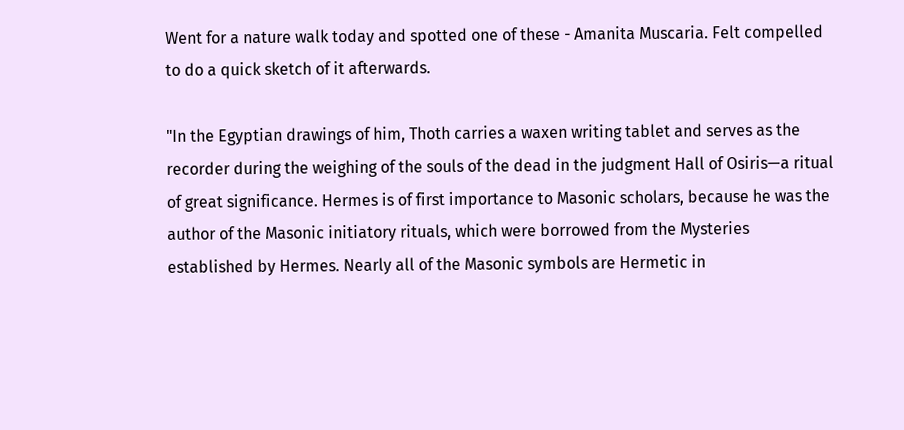Went for a nature walk today and spotted one of these - Amanita Muscaria. Felt compelled to do a quick sketch of it afterwards.

"In the Egyptian drawings of him, Thoth carries a waxen writing tablet and serves as the recorder during the weighing of the souls of the dead in the judgment Hall of Osiris—a ritual of great significance. Hermes is of first importance to Masonic scholars, because he was the author of the Masonic initiatory rituals, which were borrowed from the Mysteries established by Hermes. Nearly all of the Masonic symbols are Hermetic in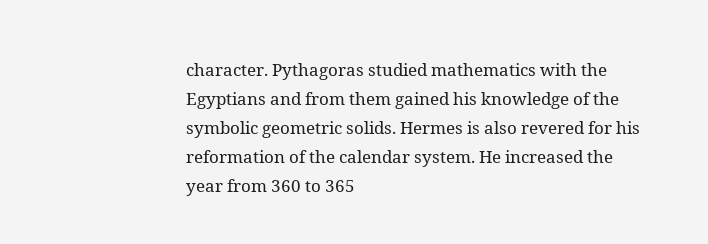character. Pythagoras studied mathematics with the Egyptians and from them gained his knowledge of the symbolic geometric solids. Hermes is also revered for his reformation of the calendar system. He increased the year from 360 to 365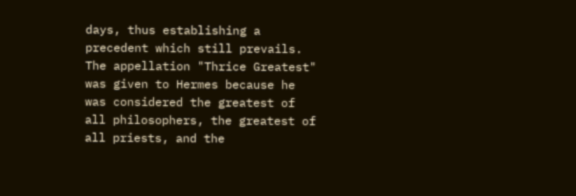days, thus establishing a precedent which still prevails. The appellation "Thrice Greatest" was given to Hermes because he was considered the greatest of all philosophers, the greatest of all priests, and the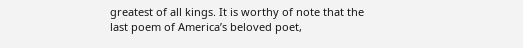greatest of all kings. It is worthy of note that the last poem of America’s beloved poet,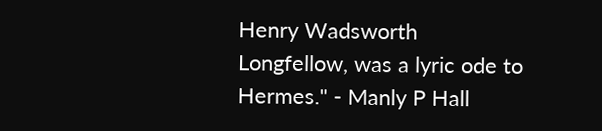Henry Wadsworth Longfellow, was a lyric ode to Hermes." - Manly P Hall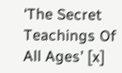‘The Secret Teachings Of All Ages’ [x]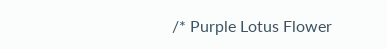/* Purple Lotus Flower